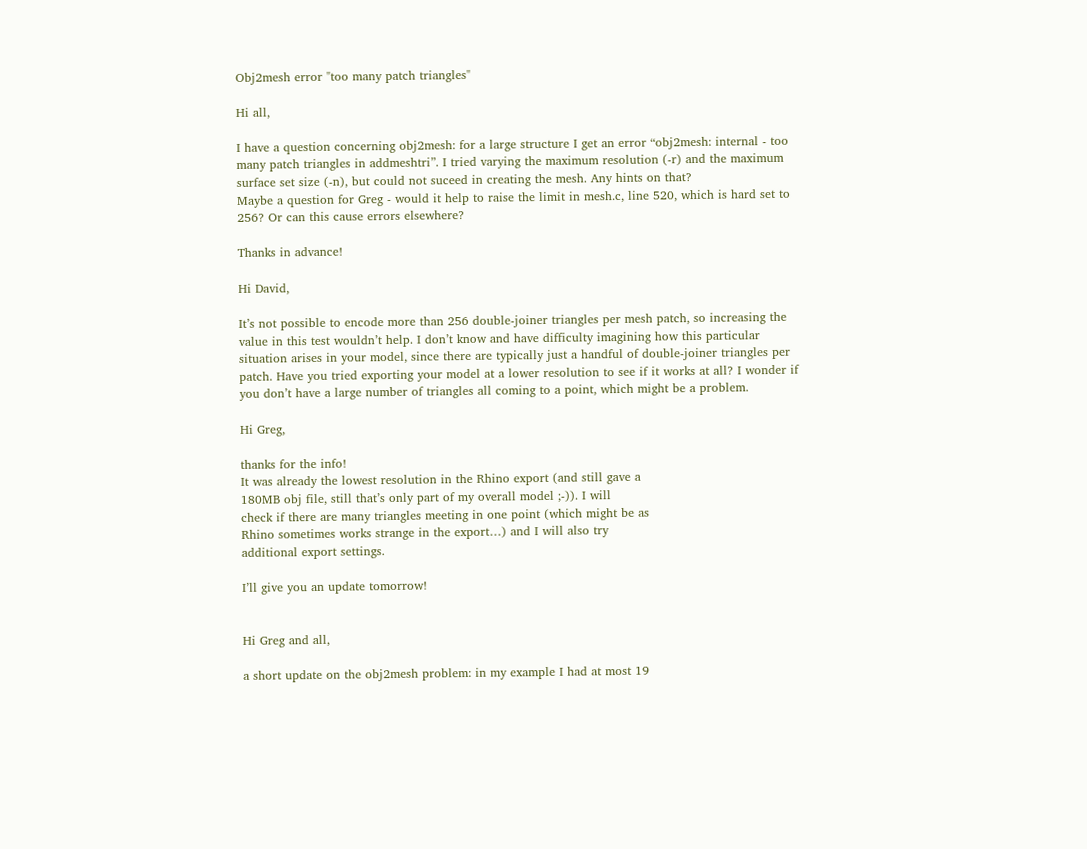Obj2mesh error "too many patch triangles"

Hi all,

I have a question concerning obj2mesh: for a large structure I get an error “obj2mesh: internal - too many patch triangles in addmeshtri”. I tried varying the maximum resolution (-r) and the maximum surface set size (-n), but could not suceed in creating the mesh. Any hints on that?
Maybe a question for Greg - would it help to raise the limit in mesh.c, line 520, which is hard set to 256? Or can this cause errors elsewhere?

Thanks in advance!

Hi David,

It’s not possible to encode more than 256 double-joiner triangles per mesh patch, so increasing the value in this test wouldn’t help. I don’t know and have difficulty imagining how this particular situation arises in your model, since there are typically just a handful of double-joiner triangles per patch. Have you tried exporting your model at a lower resolution to see if it works at all? I wonder if you don’t have a large number of triangles all coming to a point, which might be a problem.

Hi Greg,

thanks for the info!
It was already the lowest resolution in the Rhino export (and still gave a
180MB obj file, still that’s only part of my overall model ;-)). I will
check if there are many triangles meeting in one point (which might be as
Rhino sometimes works strange in the export…) and I will also try
additional export settings.

I’ll give you an update tomorrow!


Hi Greg and all,

a short update on the obj2mesh problem: in my example I had at most 19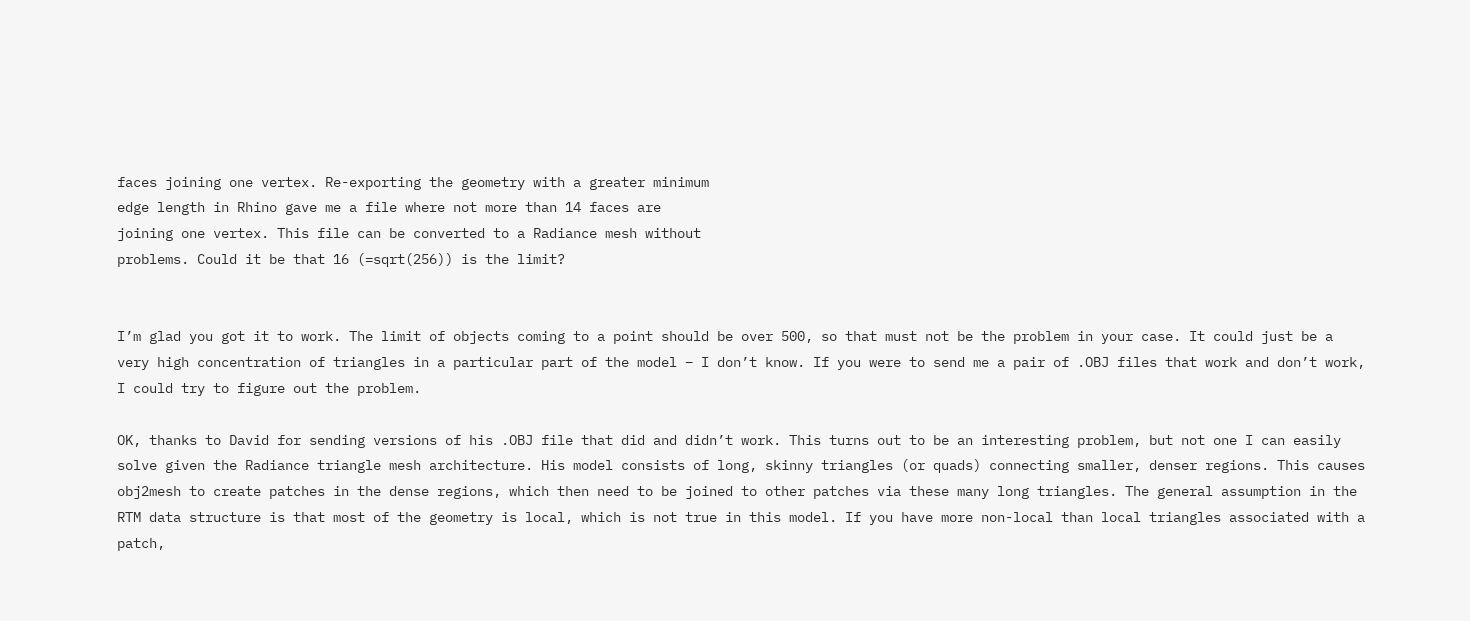faces joining one vertex. Re-exporting the geometry with a greater minimum
edge length in Rhino gave me a file where not more than 14 faces are
joining one vertex. This file can be converted to a Radiance mesh without
problems. Could it be that 16 (=sqrt(256)) is the limit?


I’m glad you got it to work. The limit of objects coming to a point should be over 500, so that must not be the problem in your case. It could just be a very high concentration of triangles in a particular part of the model – I don’t know. If you were to send me a pair of .OBJ files that work and don’t work, I could try to figure out the problem.

OK, thanks to David for sending versions of his .OBJ file that did and didn’t work. This turns out to be an interesting problem, but not one I can easily solve given the Radiance triangle mesh architecture. His model consists of long, skinny triangles (or quads) connecting smaller, denser regions. This causes obj2mesh to create patches in the dense regions, which then need to be joined to other patches via these many long triangles. The general assumption in the RTM data structure is that most of the geometry is local, which is not true in this model. If you have more non-local than local triangles associated with a patch,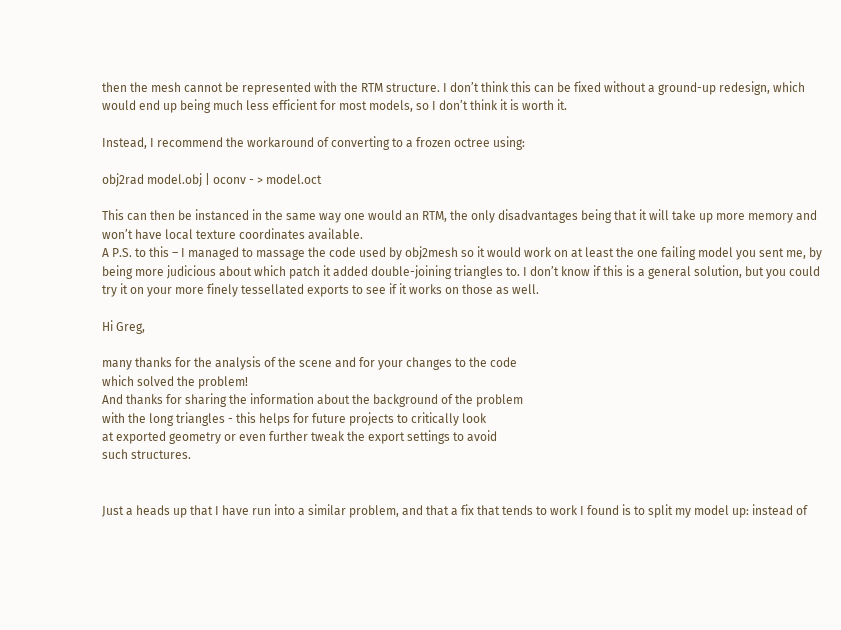then the mesh cannot be represented with the RTM structure. I don’t think this can be fixed without a ground-up redesign, which would end up being much less efficient for most models, so I don’t think it is worth it.

Instead, I recommend the workaround of converting to a frozen octree using:

obj2rad model.obj | oconv - > model.oct

This can then be instanced in the same way one would an RTM, the only disadvantages being that it will take up more memory and won’t have local texture coordinates available.
A P.S. to this – I managed to massage the code used by obj2mesh so it would work on at least the one failing model you sent me, by being more judicious about which patch it added double-joining triangles to. I don’t know if this is a general solution, but you could try it on your more finely tessellated exports to see if it works on those as well.

Hi Greg,

many thanks for the analysis of the scene and for your changes to the code
which solved the problem!
And thanks for sharing the information about the background of the problem
with the long triangles - this helps for future projects to critically look
at exported geometry or even further tweak the export settings to avoid
such structures.


Just a heads up that I have run into a similar problem, and that a fix that tends to work I found is to split my model up: instead of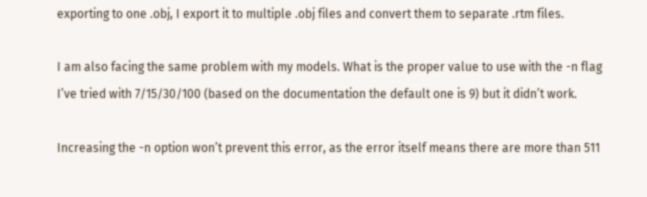exporting to one .obj, I export it to multiple .obj files and convert them to separate .rtm files.

I am also facing the same problem with my models. What is the proper value to use with the -n flag I’ve tried with 7/15/30/100 (based on the documentation the default one is 9) but it didn’t work.

Increasing the -n option won’t prevent this error, as the error itself means there are more than 511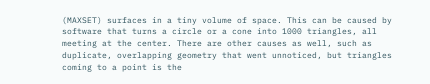(MAXSET) surfaces in a tiny volume of space. This can be caused by software that turns a circle or a cone into 1000 triangles, all meeting at the center. There are other causes as well, such as duplicate, overlapping geometry that went unnoticed, but triangles coming to a point is the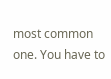most common one. You have to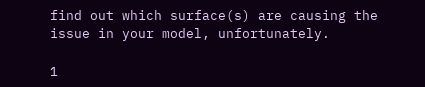find out which surface(s) are causing the issue in your model, unfortunately.

1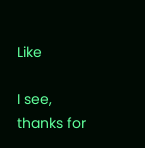Like

I see, thanks for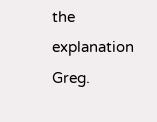the explanation Greg.